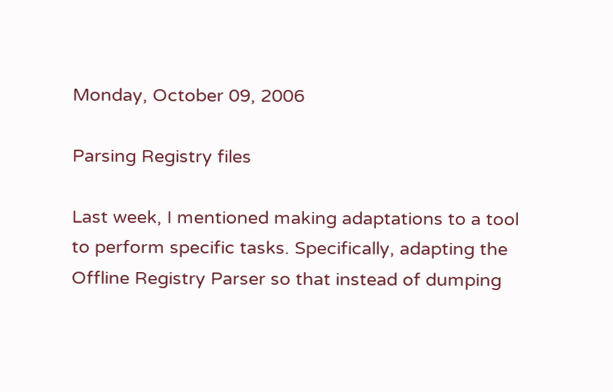Monday, October 09, 2006

Parsing Registry files

Last week, I mentioned making adaptations to a tool to perform specific tasks. Specifically, adapting the Offline Registry Parser so that instead of dumping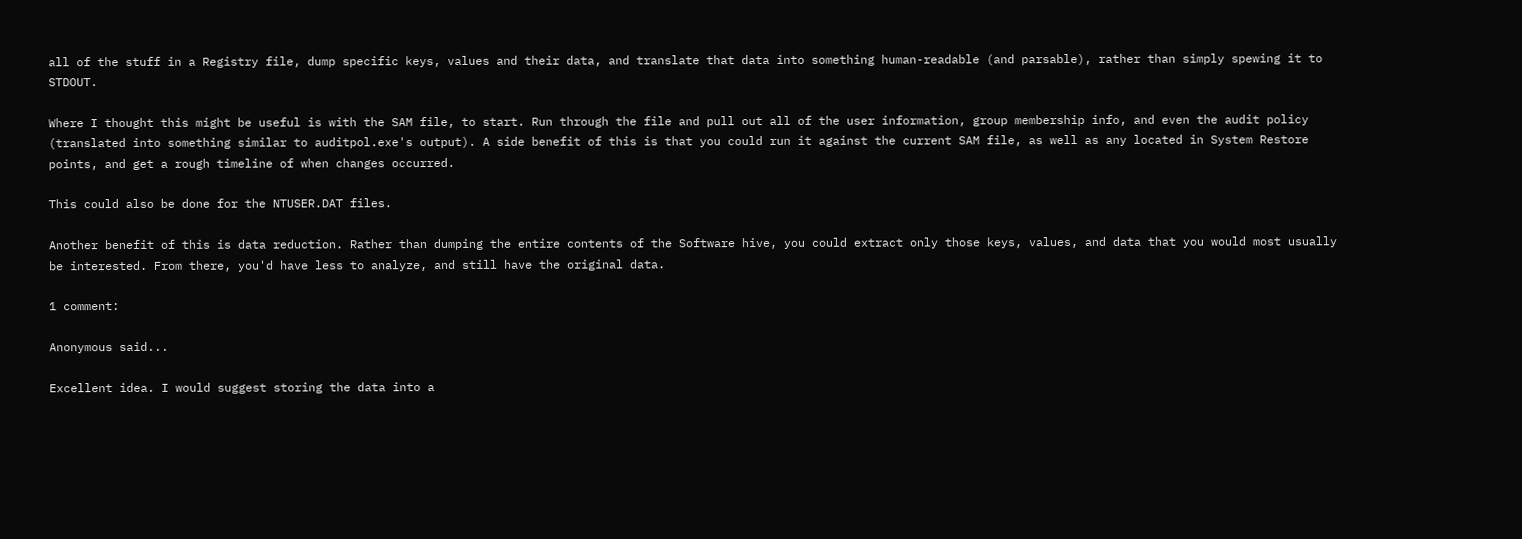all of the stuff in a Registry file, dump specific keys, values and their data, and translate that data into something human-readable (and parsable), rather than simply spewing it to STDOUT.

Where I thought this might be useful is with the SAM file, to start. Run through the file and pull out all of the user information, group membership info, and even the audit policy (translated into something similar to auditpol.exe's output). A side benefit of this is that you could run it against the current SAM file, as well as any located in System Restore points, and get a rough timeline of when changes occurred.

This could also be done for the NTUSER.DAT files.

Another benefit of this is data reduction. Rather than dumping the entire contents of the Software hive, you could extract only those keys, values, and data that you would most usually be interested. From there, you'd have less to analyze, and still have the original data.

1 comment:

Anonymous said...

Excellent idea. I would suggest storing the data into a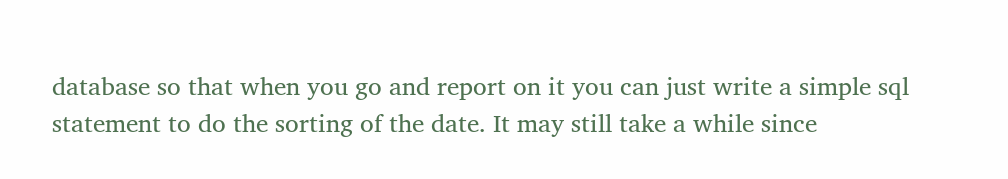database so that when you go and report on it you can just write a simple sql statement to do the sorting of the date. It may still take a while since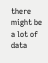there might be a lot of data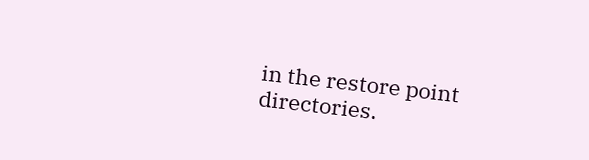in the restore point directories.